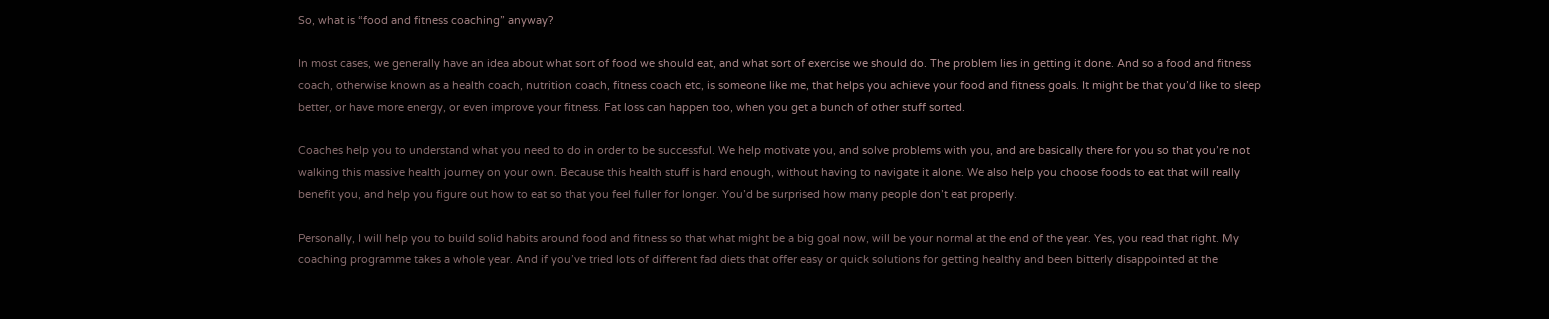So, what is “food and fitness coaching” anyway?

In most cases, we generally have an idea about what sort of food we should eat, and what sort of exercise we should do. The problem lies in getting it done. And so a food and fitness coach, otherwise known as a health coach, nutrition coach, fitness coach etc, is someone like me, that helps you achieve your food and fitness goals. It might be that you’d like to sleep better, or have more energy, or even improve your fitness. Fat loss can happen too, when you get a bunch of other stuff sorted.

Coaches help you to understand what you need to do in order to be successful. We help motivate you, and solve problems with you, and are basically there for you so that you’re not walking this massive health journey on your own. Because this health stuff is hard enough, without having to navigate it alone. We also help you choose foods to eat that will really benefit you, and help you figure out how to eat so that you feel fuller for longer. You’d be surprised how many people don’t eat properly.

Personally, I will help you to build solid habits around food and fitness so that what might be a big goal now, will be your normal at the end of the year. Yes, you read that right. My coaching programme takes a whole year. And if you’ve tried lots of different fad diets that offer easy or quick solutions for getting healthy and been bitterly disappointed at the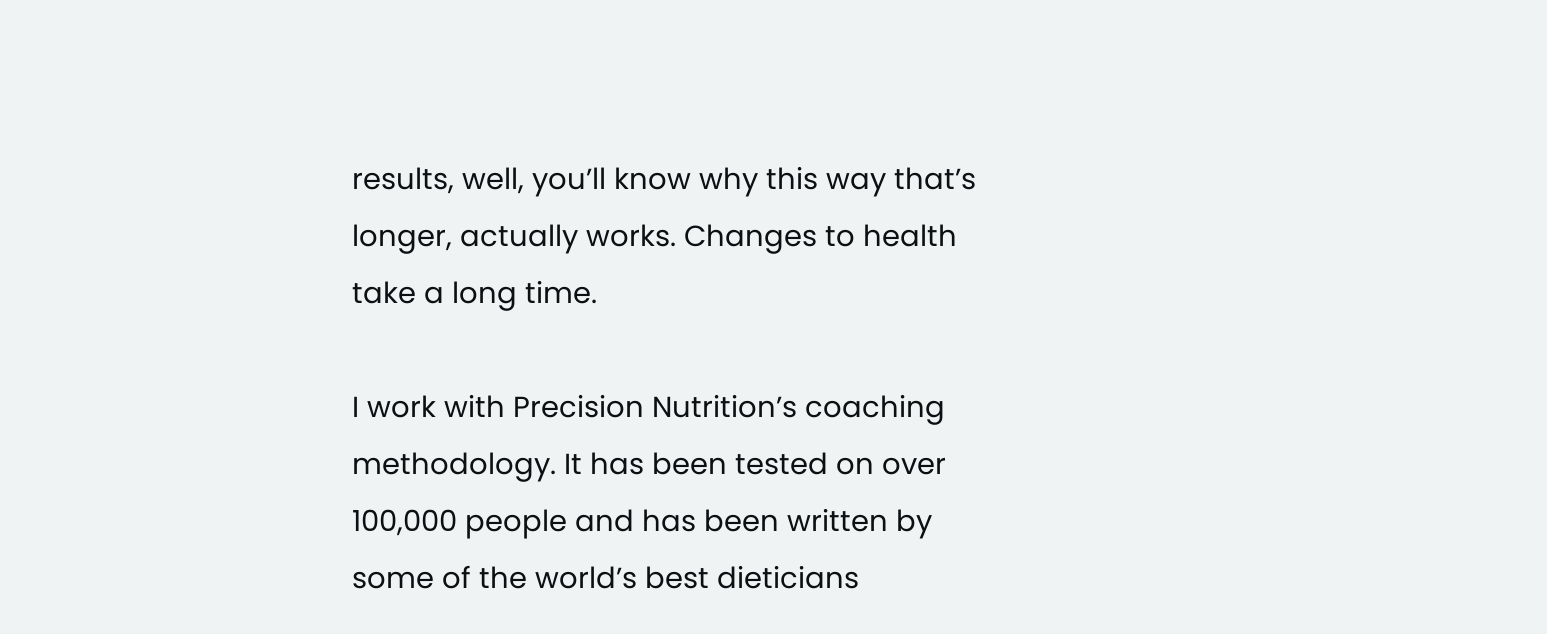results, well, you’ll know why this way that’s longer, actually works. Changes to health take a long time.

I work with Precision Nutrition’s coaching methodology. It has been tested on over 100,000 people and has been written by some of the world’s best dieticians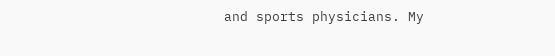and sports physicians. My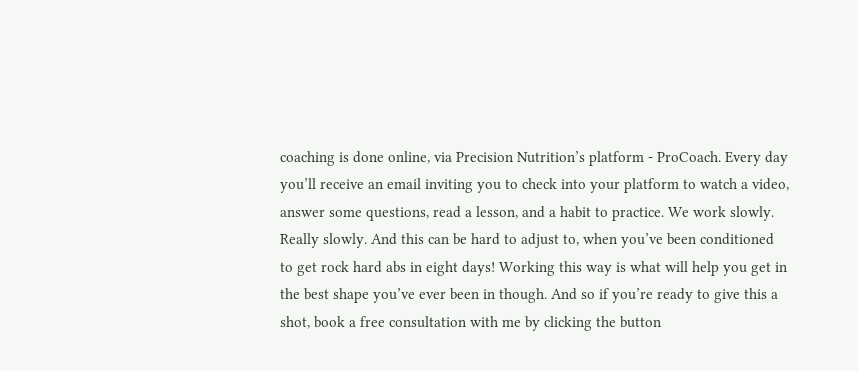coaching is done online, via Precision Nutrition’s platform - ProCoach. Every day you’ll receive an email inviting you to check into your platform to watch a video, answer some questions, read a lesson, and a habit to practice. We work slowly. Really slowly. And this can be hard to adjust to, when you’ve been conditioned to get rock hard abs in eight days! Working this way is what will help you get in the best shape you’ve ever been in though. And so if you’re ready to give this a shot, book a free consultation with me by clicking the button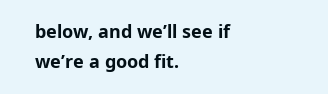below, and we’ll see if we’re a good fit.